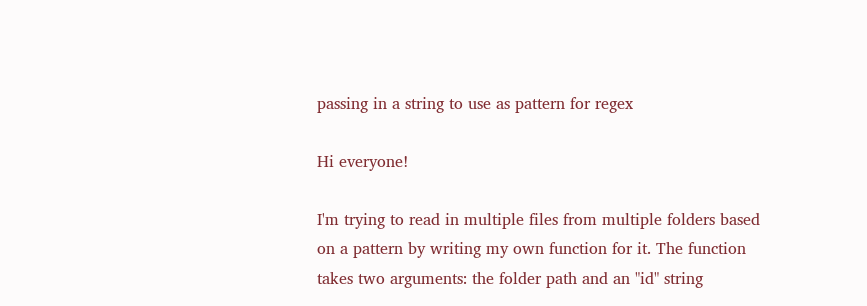passing in a string to use as pattern for regex

Hi everyone!

I'm trying to read in multiple files from multiple folders based on a pattern by writing my own function for it. The function takes two arguments: the folder path and an "id" string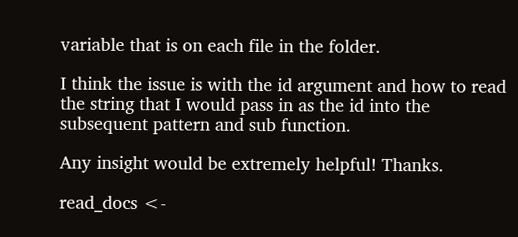variable that is on each file in the folder.

I think the issue is with the id argument and how to read the string that I would pass in as the id into the subsequent pattern and sub function.

Any insight would be extremely helpful! Thanks.

read_docs <-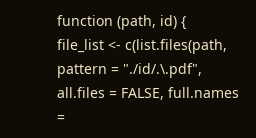function (path, id) {
file_list <- c(list.files(path, pattern = "./id/.\.pdf",
all.files = FALSE, full.names =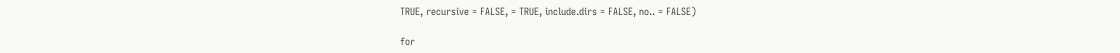TRUE, recursive = FALSE, = TRUE, include.dirs = FALSE, no.. = FALSE)

for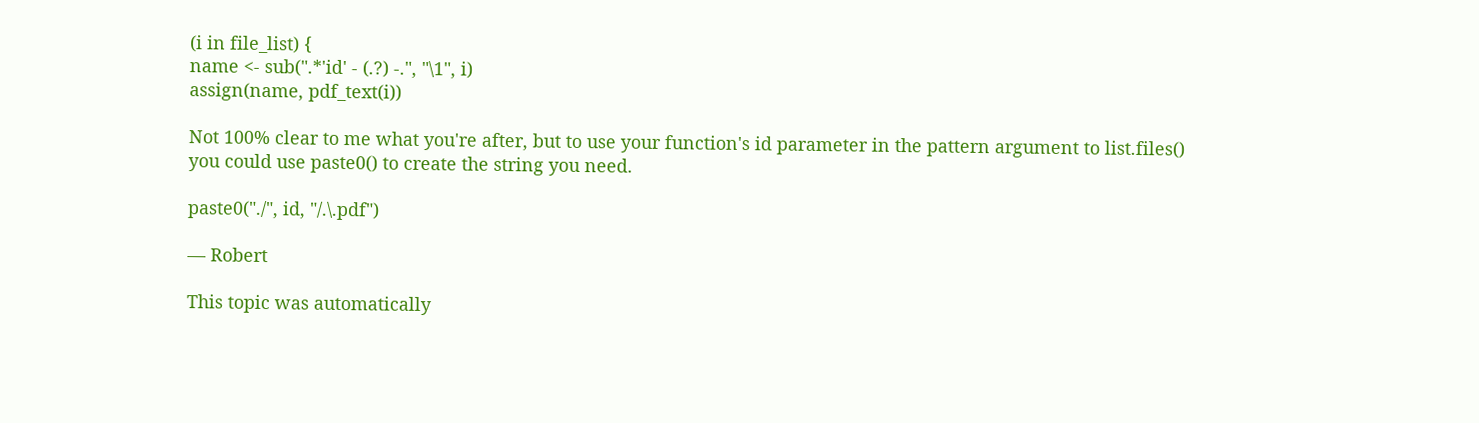(i in file_list) {
name <- sub(".*'id' - (.?) -.", "\1", i)
assign(name, pdf_text(i))

Not 100% clear to me what you're after, but to use your function's id parameter in the pattern argument to list.files() you could use paste0() to create the string you need.

paste0("./", id, "/.\.pdf")

— Robert

This topic was automatically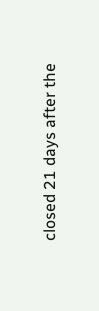closed 21 days after the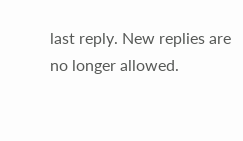last reply. New replies are no longer allowed.